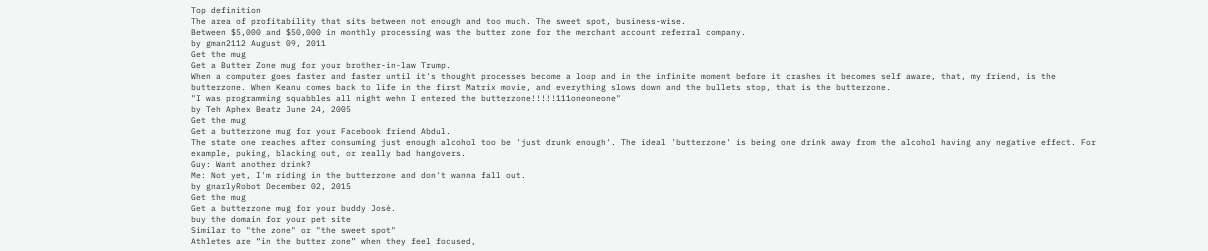Top definition
The area of profitability that sits between not enough and too much. The sweet spot, business-wise.
Between $5,000 and $50,000 in monthly processing was the butter zone for the merchant account referral company.
by gman2112 August 09, 2011
Get the mug
Get a Butter Zone mug for your brother-in-law Trump.
When a computer goes faster and faster until it's thought processes become a loop and in the infinite moment before it crashes it becomes self aware, that, my friend, is the butterzone. When Keanu comes back to life in the first Matrix movie, and everything slows down and the bullets stop, that is the butterzone.
"I was programming squabbles all night wehn I entered the butterzone!!!!!111oneoneone"
by Teh Aphex Beatz June 24, 2005
Get the mug
Get a butterzone mug for your Facebook friend Abdul.
The state one reaches after consuming just enough alcohol too be 'just drunk enough'. The ideal 'butterzone' is being one drink away from the alcohol having any negative effect. For example, puking, blacking out, or really bad hangovers.
Guy: Want another drink?
Me: Not yet, I'm riding in the butterzone and don't wanna fall out.
by gnarlyRobot December 02, 2015
Get the mug
Get a butterzone mug for your buddy José.
buy the domain for your pet site
Similar to "the zone" or "the sweet spot"
Athletes are “in the butter zone” when they feel focused,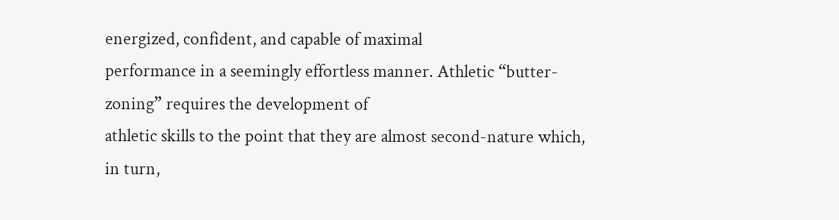energized, confident, and capable of maximal
performance in a seemingly effortless manner. Athletic “butter-zoning” requires the development of
athletic skills to the point that they are almost second-nature which, in turn,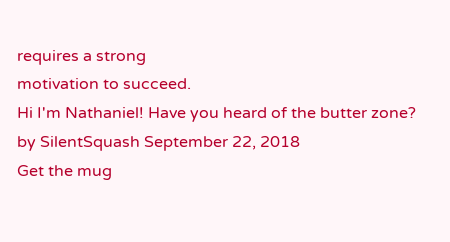requires a strong
motivation to succeed.
Hi I'm Nathaniel! Have you heard of the butter zone?
by SilentSquash September 22, 2018
Get the mug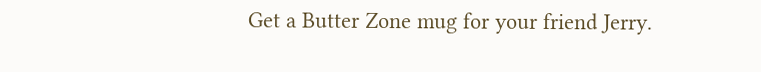Get a Butter Zone mug for your friend Jerry.